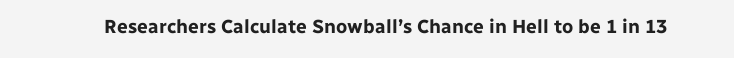Researchers Calculate Snowball’s Chance in Hell to be 1 in 13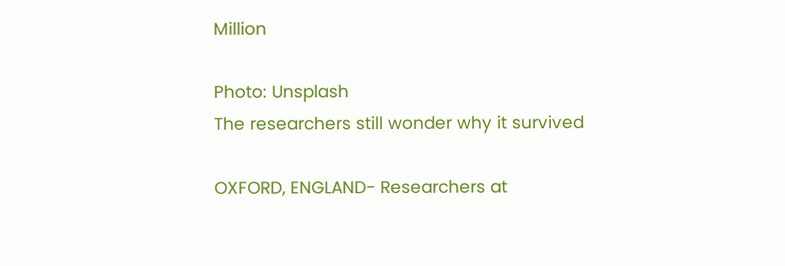Million

Photo: Unsplash
The researchers still wonder why it survived

OXFORD, ENGLAND- Researchers at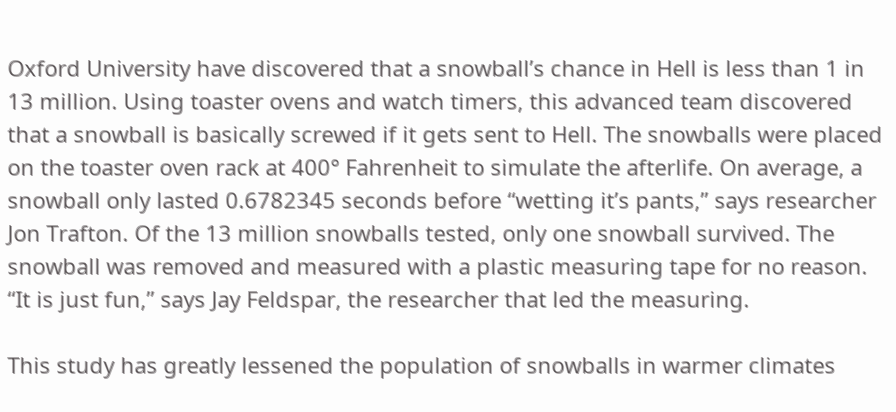Oxford University have discovered that a snowball’s chance in Hell is less than 1 in 13 million. Using toaster ovens and watch timers, this advanced team discovered that a snowball is basically screwed if it gets sent to Hell. The snowballs were placed on the toaster oven rack at 400° Fahrenheit to simulate the afterlife. On average, a snowball only lasted 0.6782345 seconds before “wetting it’s pants,” says researcher Jon Trafton. Of the 13 million snowballs tested, only one snowball survived. The snowball was removed and measured with a plastic measuring tape for no reason. “It is just fun,” says Jay Feldspar, the researcher that led the measuring.

This study has greatly lessened the population of snowballs in warmer climates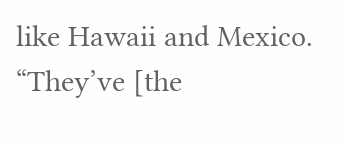like Hawaii and Mexico. “They’ve [the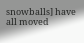snowballs] have all moved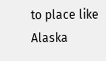to place like Alaska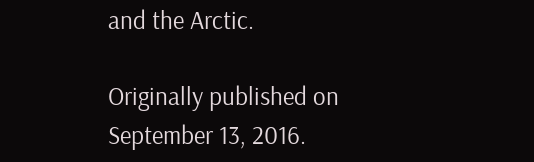and the Arctic.

Originally published on September 13, 2016.